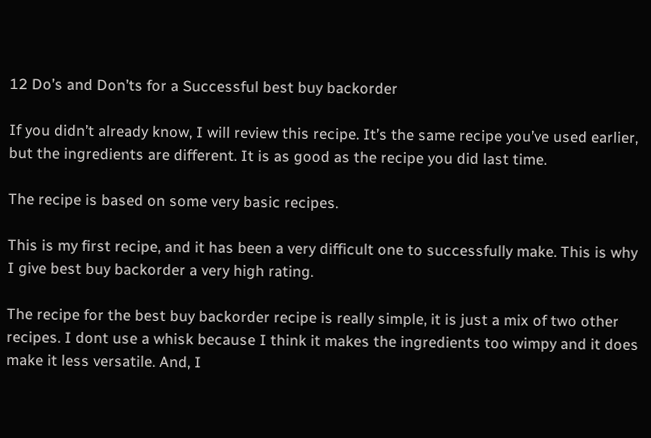12 Do’s and Don’ts for a Successful best buy backorder

If you didn’t already know, I will review this recipe. It’s the same recipe you’ve used earlier, but the ingredients are different. It is as good as the recipe you did last time.

The recipe is based on some very basic recipes.

This is my first recipe, and it has been a very difficult one to successfully make. This is why I give best buy backorder a very high rating.

The recipe for the best buy backorder recipe is really simple, it is just a mix of two other recipes. I dont use a whisk because I think it makes the ingredients too wimpy and it does make it less versatile. And, I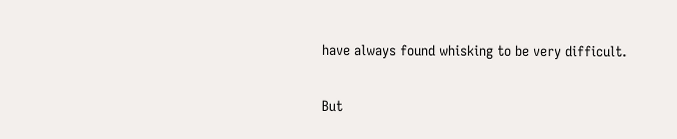have always found whisking to be very difficult.

But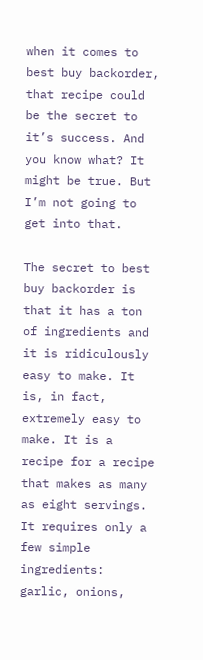when it comes to best buy backorder, that recipe could be the secret to it’s success. And you know what? It might be true. But I’m not going to get into that.

The secret to best buy backorder is that it has a ton of ingredients and it is ridiculously easy to make. It is, in fact, extremely easy to make. It is a recipe for a recipe that makes as many as eight servings. It requires only a few simple ingredients: garlic, onions,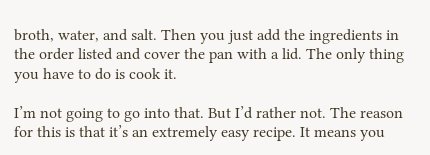broth, water, and salt. Then you just add the ingredients in the order listed and cover the pan with a lid. The only thing you have to do is cook it.

I’m not going to go into that. But I’d rather not. The reason for this is that it’s an extremely easy recipe. It means you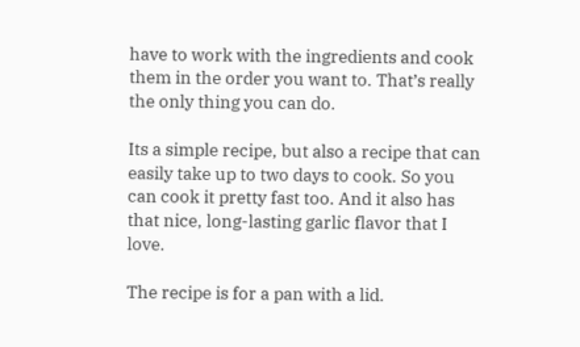have to work with the ingredients and cook them in the order you want to. That’s really the only thing you can do.

Its a simple recipe, but also a recipe that can easily take up to two days to cook. So you can cook it pretty fast too. And it also has that nice, long-lasting garlic flavor that I love.

The recipe is for a pan with a lid.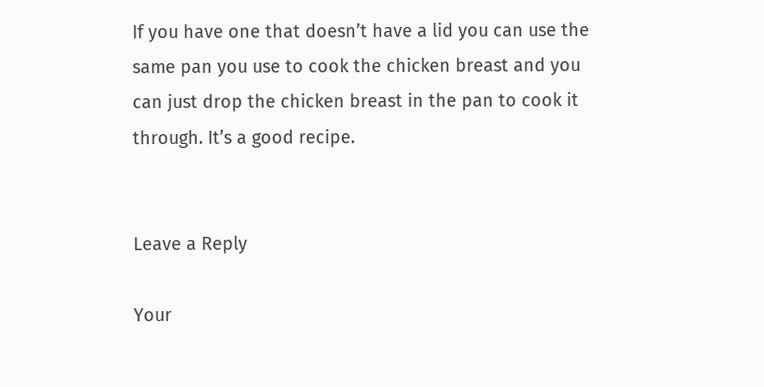If you have one that doesn’t have a lid you can use the same pan you use to cook the chicken breast and you can just drop the chicken breast in the pan to cook it through. It’s a good recipe.


Leave a Reply

Your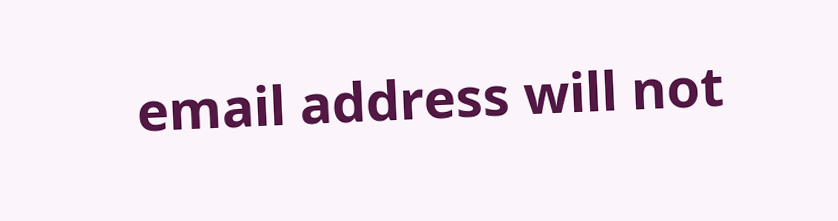email address will not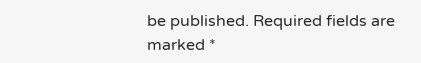be published. Required fields are marked *